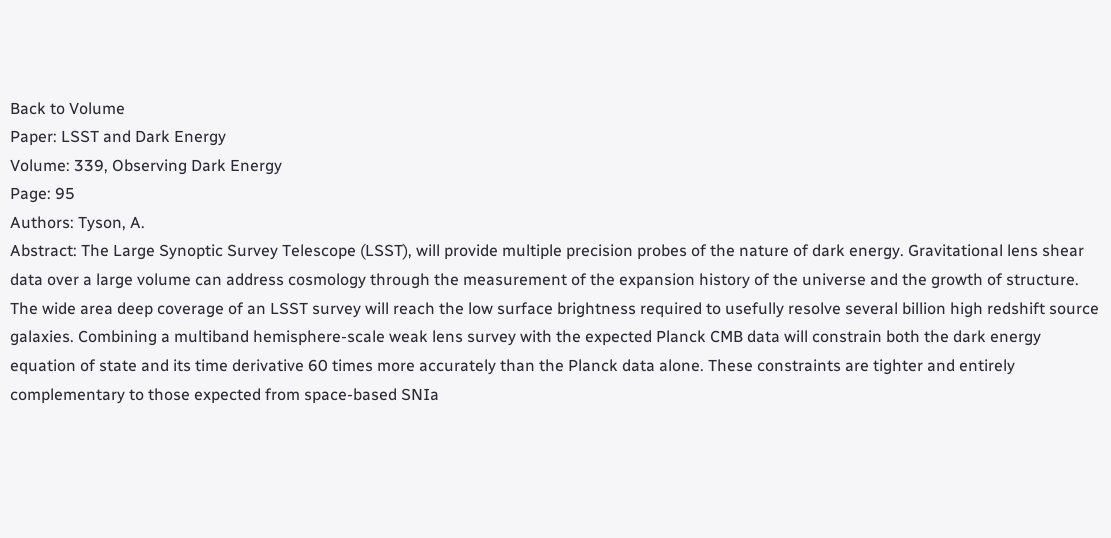Back to Volume
Paper: LSST and Dark Energy
Volume: 339, Observing Dark Energy
Page: 95
Authors: Tyson, A.
Abstract: The Large Synoptic Survey Telescope (LSST), will provide multiple precision probes of the nature of dark energy. Gravitational lens shear data over a large volume can address cosmology through the measurement of the expansion history of the universe and the growth of structure. The wide area deep coverage of an LSST survey will reach the low surface brightness required to usefully resolve several billion high redshift source galaxies. Combining a multiband hemisphere-scale weak lens survey with the expected Planck CMB data will constrain both the dark energy equation of state and its time derivative 60 times more accurately than the Planck data alone. These constraints are tighter and entirely complementary to those expected from space-based SNIa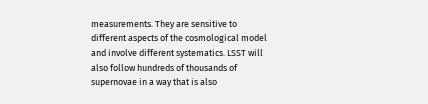measurements. They are sensitive to different aspects of the cosmological model and involve different systematics. LSST will also follow hundreds of thousands of supernovae in a way that is also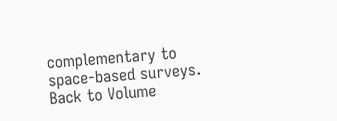complementary to space-based surveys.
Back to Volume